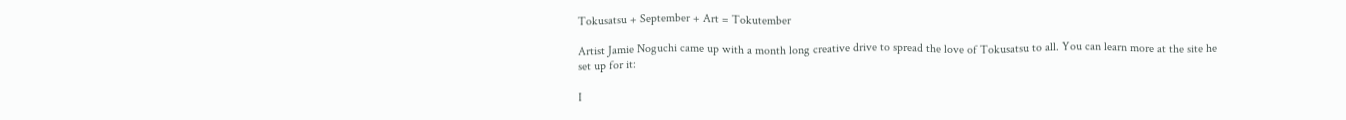Tokusatsu + September + Art = Tokutember

Artist Jamie Noguchi came up with a month long creative drive to spread the love of Tokusatsu to all. You can learn more at the site he set up for it:

I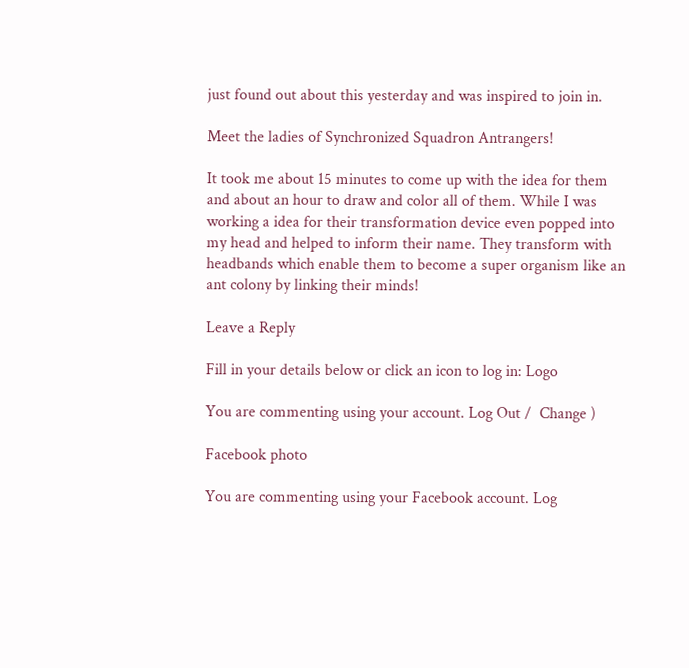just found out about this yesterday and was inspired to join in.

Meet the ladies of Synchronized Squadron Antrangers!

It took me about 15 minutes to come up with the idea for them and about an hour to draw and color all of them. While I was working a idea for their transformation device even popped into my head and helped to inform their name. They transform with headbands which enable them to become a super organism like an ant colony by linking their minds!

Leave a Reply

Fill in your details below or click an icon to log in: Logo

You are commenting using your account. Log Out /  Change )

Facebook photo

You are commenting using your Facebook account. Log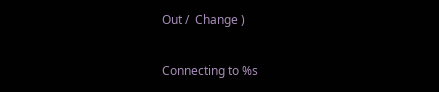Out /  Change )

Connecting to %s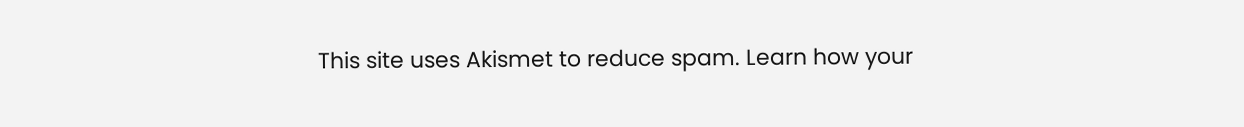This site uses Akismet to reduce spam. Learn how your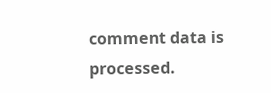comment data is processed.